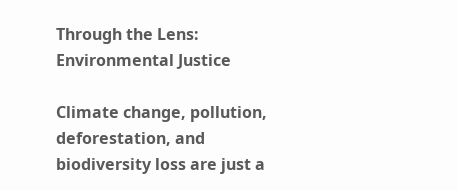Through the Lens: Environmental Justice

Climate change, pollution, deforestation, and biodiversity loss are just a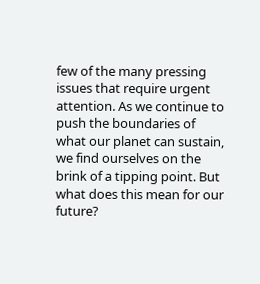few of the many pressing issues that require urgent attention. As we continue to push the boundaries of what our planet can sustain, we find ourselves on the brink of a tipping point. But what does this mean for our future?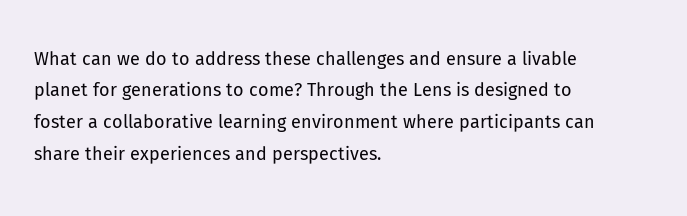What can we do to address these challenges and ensure a livable planet for generations to come? Through the Lens is designed to foster a collaborative learning environment where participants can share their experiences and perspectives.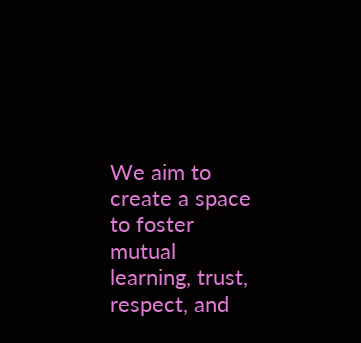We aim to create a space to foster mutual learning, trust, respect, and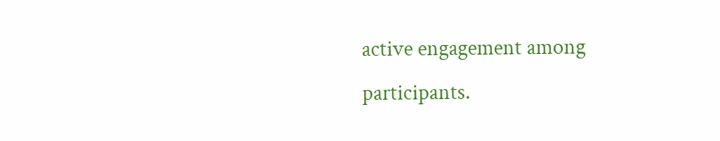active engagement among participants.